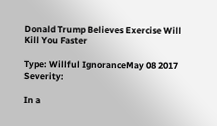Donald Trump Believes Exercise Will Kill You Faster

Type: Willful IgnoranceMay 08 2017 Severity:

In a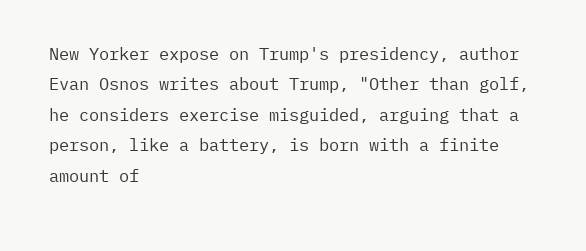New Yorker expose on Trump's presidency, author Evan Osnos writes about Trump, "Other than golf, he considers exercise misguided, arguing that a person, like a battery, is born with a finite amount of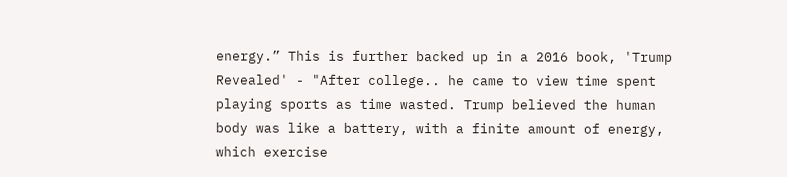energy.” This is further backed up in a 2016 book, 'Trump Revealed' - "After college.. he came to view time spent playing sports as time wasted. Trump believed the human body was like a battery, with a finite amount of energy, which exercise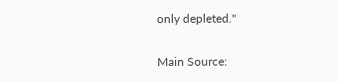only depleted."

Main Source: